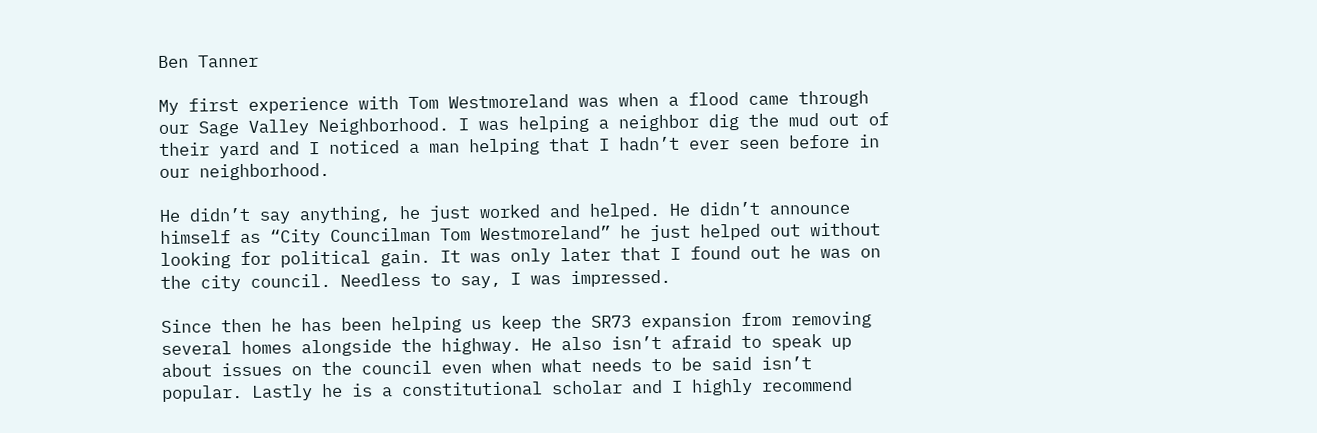Ben Tanner

My first experience with Tom Westmoreland was when a flood came through our Sage Valley Neighborhood. I was helping a neighbor dig the mud out of their yard and I noticed a man helping that I hadn’t ever seen before in our neighborhood.

He didn’t say anything, he just worked and helped. He didn’t announce himself as “City Councilman Tom Westmoreland” he just helped out without looking for political gain. It was only later that I found out he was on the city council. Needless to say, I was impressed.

Since then he has been helping us keep the SR73 expansion from removing several homes alongside the highway. He also isn’t afraid to speak up about issues on the council even when what needs to be said isn’t popular. Lastly he is a constitutional scholar and I highly recommend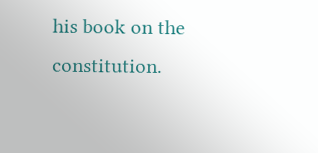his book on the constitution.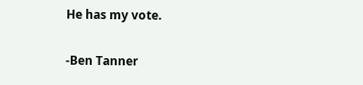He has my vote.

-Ben Tanner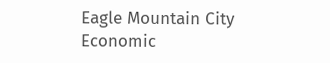Eagle Mountain City Economic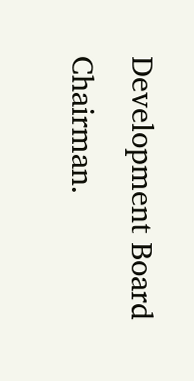Development Board Chairman.